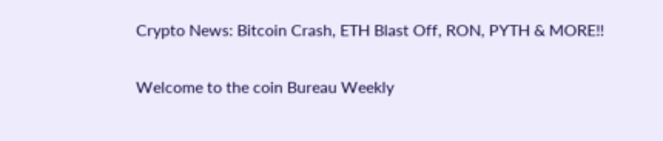Crypto News: Bitcoin Crash, ETH Blast Off, RON, PYTH & MORE!!

Welcome to the coin Bureau Weekly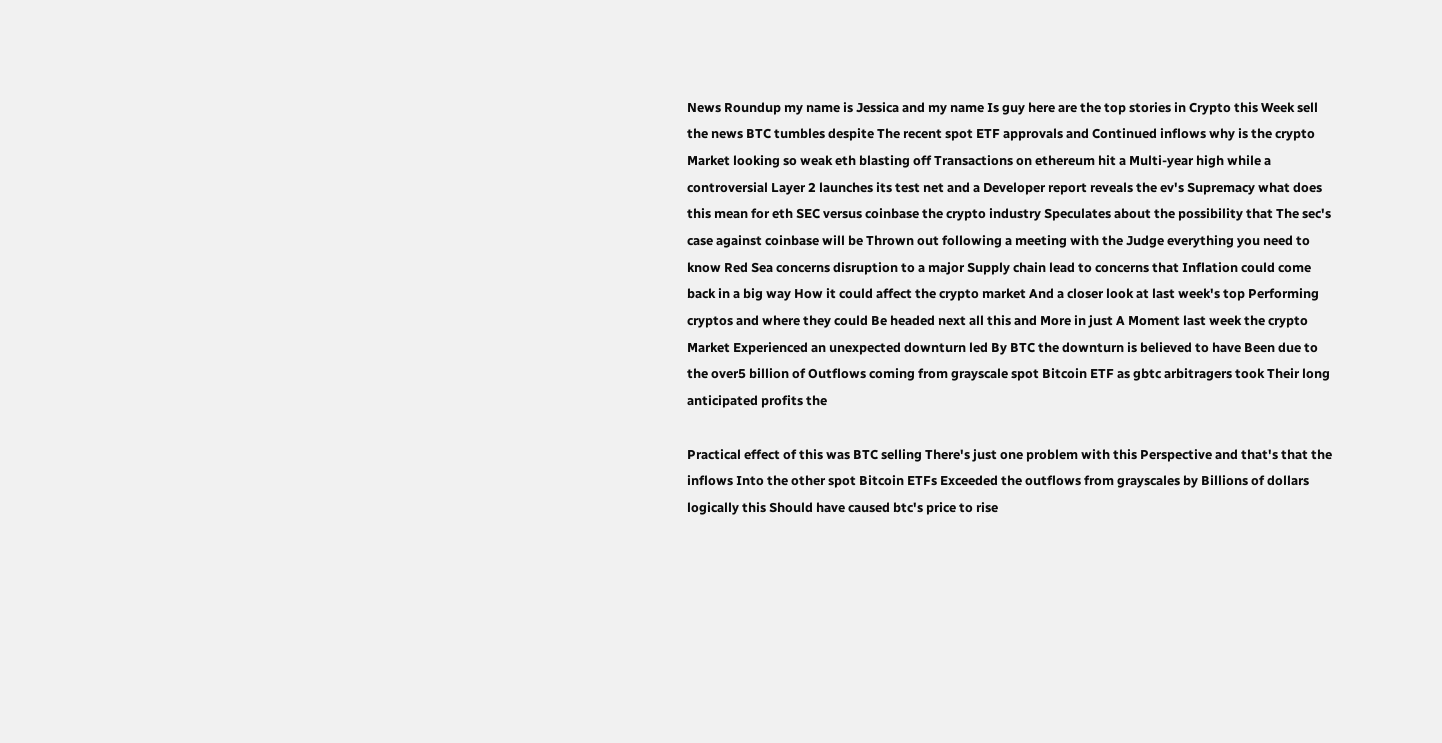News Roundup my name is Jessica and my name Is guy here are the top stories in Crypto this Week sell the news BTC tumbles despite The recent spot ETF approvals and Continued inflows why is the crypto Market looking so weak eth blasting off Transactions on ethereum hit a Multi-year high while a controversial Layer 2 launches its test net and a Developer report reveals the ev's Supremacy what does this mean for eth SEC versus coinbase the crypto industry Speculates about the possibility that The sec's case against coinbase will be Thrown out following a meeting with the Judge everything you need to know Red Sea concerns disruption to a major Supply chain lead to concerns that Inflation could come back in a big way How it could affect the crypto market And a closer look at last week's top Performing cryptos and where they could Be headed next all this and More in just A Moment last week the crypto Market Experienced an unexpected downturn led By BTC the downturn is believed to have Been due to the over5 billion of Outflows coming from grayscale spot Bitcoin ETF as gbtc arbitragers took Their long anticipated profits the

Practical effect of this was BTC selling There's just one problem with this Perspective and that's that the inflows Into the other spot Bitcoin ETFs Exceeded the outflows from grayscales by Billions of dollars logically this Should have caused btc's price to rise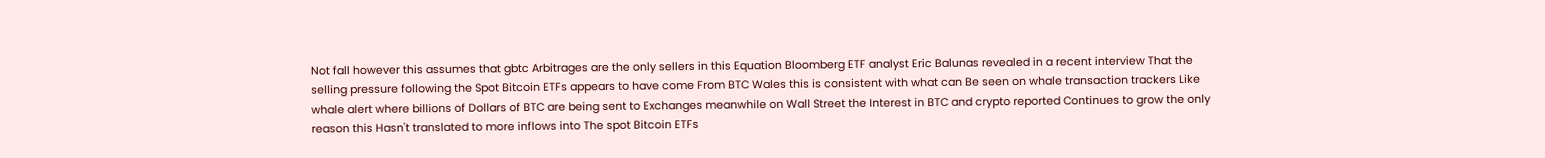Not fall however this assumes that gbtc Arbitrages are the only sellers in this Equation Bloomberg ETF analyst Eric Balunas revealed in a recent interview That the selling pressure following the Spot Bitcoin ETFs appears to have come From BTC Wales this is consistent with what can Be seen on whale transaction trackers Like whale alert where billions of Dollars of BTC are being sent to Exchanges meanwhile on Wall Street the Interest in BTC and crypto reported Continues to grow the only reason this Hasn't translated to more inflows into The spot Bitcoin ETFs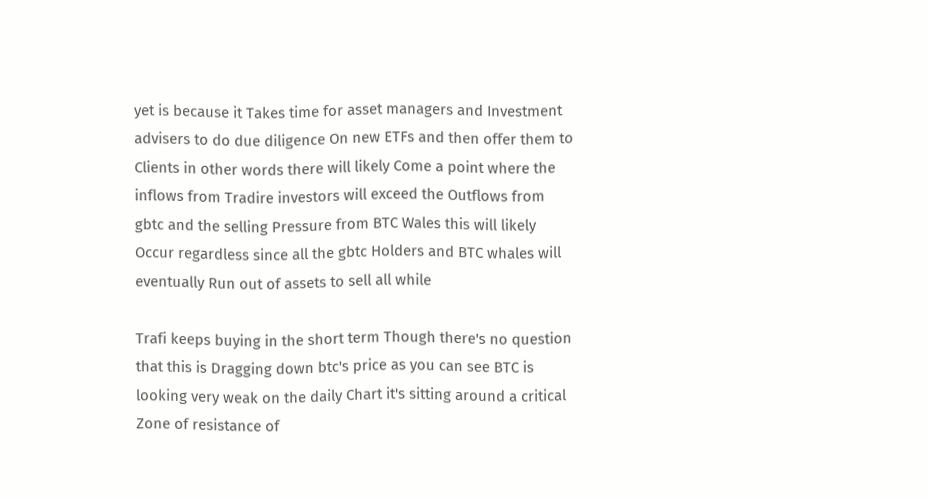yet is because it Takes time for asset managers and Investment advisers to do due diligence On new ETFs and then offer them to Clients in other words there will likely Come a point where the inflows from Tradire investors will exceed the Outflows from gbtc and the selling Pressure from BTC Wales this will likely Occur regardless since all the gbtc Holders and BTC whales will eventually Run out of assets to sell all while

Trafi keeps buying in the short term Though there's no question that this is Dragging down btc's price as you can see BTC is looking very weak on the daily Chart it's sitting around a critical Zone of resistance of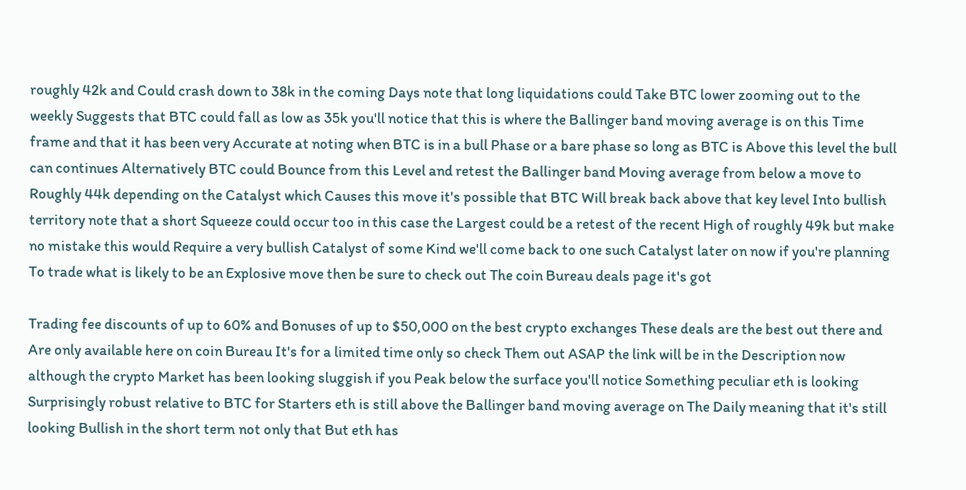roughly 42k and Could crash down to 38k in the coming Days note that long liquidations could Take BTC lower zooming out to the weekly Suggests that BTC could fall as low as 35k you'll notice that this is where the Ballinger band moving average is on this Time frame and that it has been very Accurate at noting when BTC is in a bull Phase or a bare phase so long as BTC is Above this level the bull can continues Alternatively BTC could Bounce from this Level and retest the Ballinger band Moving average from below a move to Roughly 44k depending on the Catalyst which Causes this move it's possible that BTC Will break back above that key level Into bullish territory note that a short Squeeze could occur too in this case the Largest could be a retest of the recent High of roughly 49k but make no mistake this would Require a very bullish Catalyst of some Kind we'll come back to one such Catalyst later on now if you're planning To trade what is likely to be an Explosive move then be sure to check out The coin Bureau deals page it's got

Trading fee discounts of up to 60% and Bonuses of up to $50,000 on the best crypto exchanges These deals are the best out there and Are only available here on coin Bureau It's for a limited time only so check Them out ASAP the link will be in the Description now although the crypto Market has been looking sluggish if you Peak below the surface you'll notice Something peculiar eth is looking Surprisingly robust relative to BTC for Starters eth is still above the Ballinger band moving average on The Daily meaning that it's still looking Bullish in the short term not only that But eth has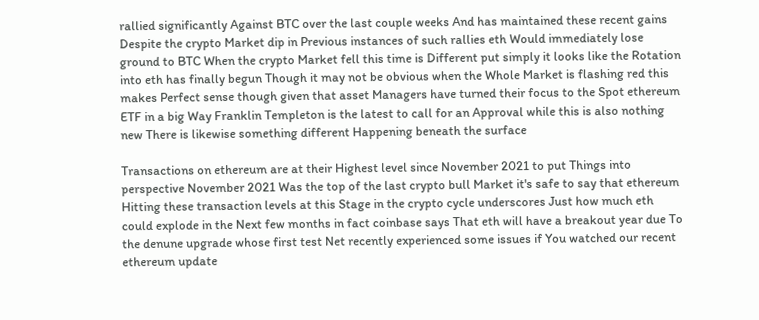rallied significantly Against BTC over the last couple weeks And has maintained these recent gains Despite the crypto Market dip in Previous instances of such rallies eth Would immediately lose ground to BTC When the crypto Market fell this time is Different put simply it looks like the Rotation into eth has finally begun Though it may not be obvious when the Whole Market is flashing red this makes Perfect sense though given that asset Managers have turned their focus to the Spot ethereum ETF in a big Way Franklin Templeton is the latest to call for an Approval while this is also nothing new There is likewise something different Happening beneath the surface

Transactions on ethereum are at their Highest level since November 2021 to put Things into perspective November 2021 Was the top of the last crypto bull Market it's safe to say that ethereum Hitting these transaction levels at this Stage in the crypto cycle underscores Just how much eth could explode in the Next few months in fact coinbase says That eth will have a breakout year due To the denune upgrade whose first test Net recently experienced some issues if You watched our recent ethereum update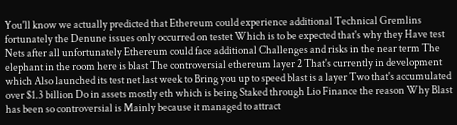You'll know we actually predicted that Ethereum could experience additional Technical Gremlins fortunately the Denune issues only occurred on testet Which is to be expected that's why they Have test Nets after all unfortunately Ethereum could face additional Challenges and risks in the near term The elephant in the room here is blast The controversial ethereum layer 2 That's currently in development which Also launched its test net last week to Bring you up to speed blast is a layer Two that's accumulated over $1.3 billion Do in assets mostly eth which is being Staked through Lio Finance the reason Why Blast has been so controversial is Mainly because it managed to attract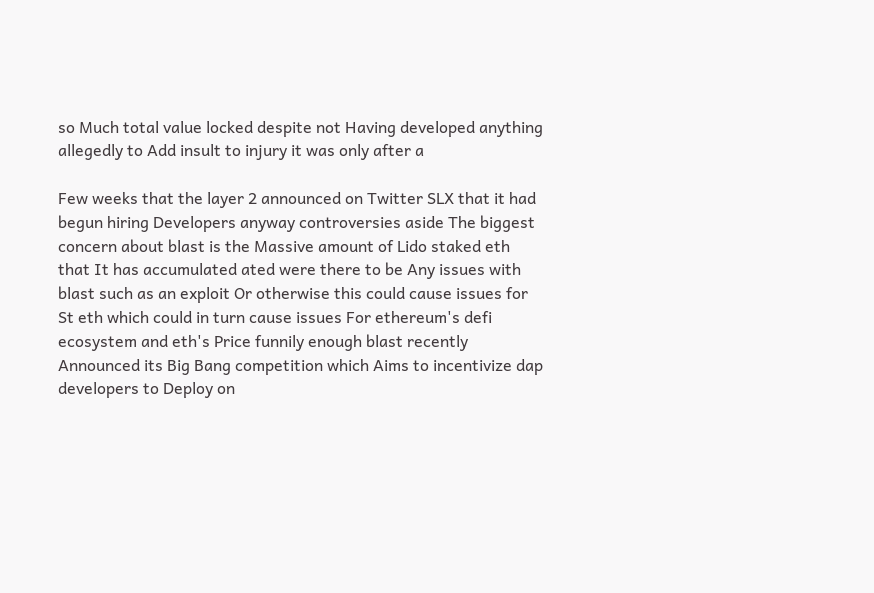so Much total value locked despite not Having developed anything allegedly to Add insult to injury it was only after a

Few weeks that the layer 2 announced on Twitter SLX that it had begun hiring Developers anyway controversies aside The biggest concern about blast is the Massive amount of Lido staked eth that It has accumulated ated were there to be Any issues with blast such as an exploit Or otherwise this could cause issues for St eth which could in turn cause issues For ethereum's defi ecosystem and eth's Price funnily enough blast recently Announced its Big Bang competition which Aims to incentivize dap developers to Deploy on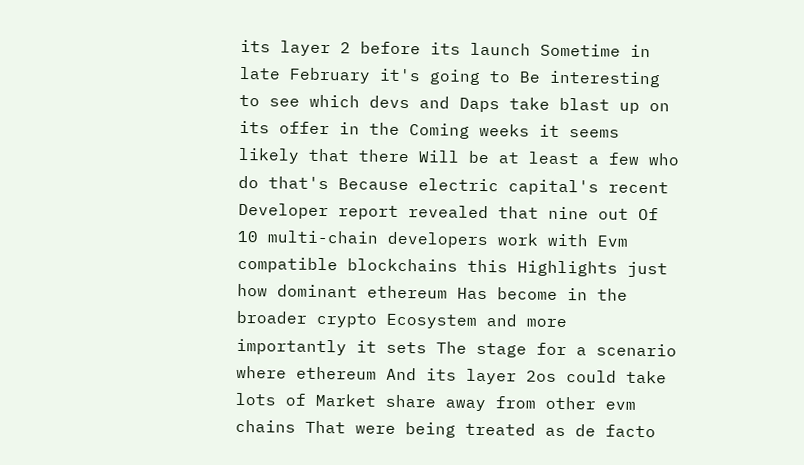its layer 2 before its launch Sometime in late February it's going to Be interesting to see which devs and Daps take blast up on its offer in the Coming weeks it seems likely that there Will be at least a few who do that's Because electric capital's recent Developer report revealed that nine out Of 10 multi-chain developers work with Evm compatible blockchains this Highlights just how dominant ethereum Has become in the broader crypto Ecosystem and more importantly it sets The stage for a scenario where ethereum And its layer 2os could take lots of Market share away from other evm chains That were being treated as de facto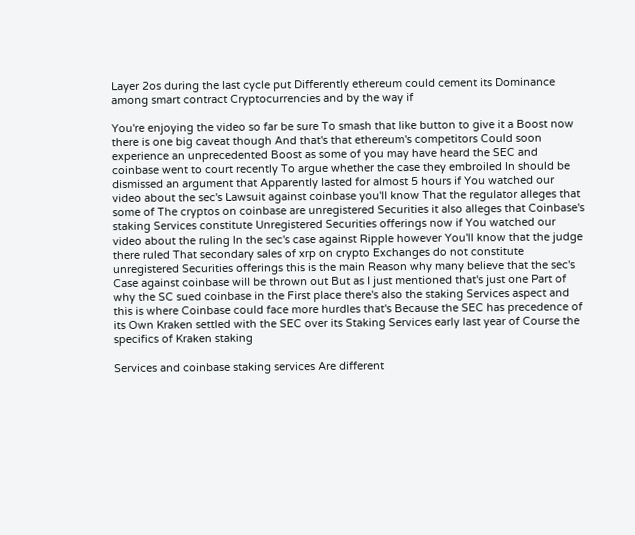Layer 2os during the last cycle put Differently ethereum could cement its Dominance among smart contract Cryptocurrencies and by the way if

You're enjoying the video so far be sure To smash that like button to give it a Boost now there is one big caveat though And that's that ethereum's competitors Could soon experience an unprecedented Boost as some of you may have heard the SEC and coinbase went to court recently To argue whether the case they embroiled In should be dismissed an argument that Apparently lasted for almost 5 hours if You watched our video about the sec's Lawsuit against coinbase you'll know That the regulator alleges that some of The cryptos on coinbase are unregistered Securities it also alleges that Coinbase's staking Services constitute Unregistered Securities offerings now if You watched our video about the ruling In the sec's case against Ripple however You'll know that the judge there ruled That secondary sales of xrp on crypto Exchanges do not constitute unregistered Securities offerings this is the main Reason why many believe that the sec's Case against coinbase will be thrown out But as I just mentioned that's just one Part of why the SC sued coinbase in the First place there's also the staking Services aspect and this is where Coinbase could face more hurdles that's Because the SEC has precedence of its Own Kraken settled with the SEC over its Staking Services early last year of Course the specifics of Kraken staking

Services and coinbase staking services Are different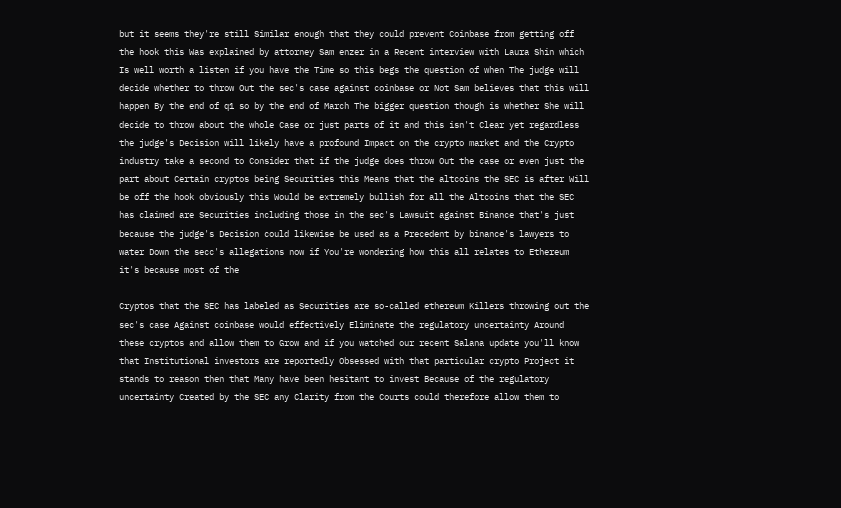but it seems they're still Similar enough that they could prevent Coinbase from getting off the hook this Was explained by attorney Sam enzer in a Recent interview with Laura Shin which Is well worth a listen if you have the Time so this begs the question of when The judge will decide whether to throw Out the sec's case against coinbase or Not Sam believes that this will happen By the end of q1 so by the end of March The bigger question though is whether She will decide to throw about the whole Case or just parts of it and this isn't Clear yet regardless the judge's Decision will likely have a profound Impact on the crypto market and the Crypto industry take a second to Consider that if the judge does throw Out the case or even just the part about Certain cryptos being Securities this Means that the altcoins the SEC is after Will be off the hook obviously this Would be extremely bullish for all the Altcoins that the SEC has claimed are Securities including those in the sec's Lawsuit against Binance that's just because the judge's Decision could likewise be used as a Precedent by binance's lawyers to water Down the secc's allegations now if You're wondering how this all relates to Ethereum it's because most of the

Cryptos that the SEC has labeled as Securities are so-called ethereum Killers throwing out the sec's case Against coinbase would effectively Eliminate the regulatory uncertainty Around these cryptos and allow them to Grow and if you watched our recent Salana update you'll know that Institutional investors are reportedly Obsessed with that particular crypto Project it stands to reason then that Many have been hesitant to invest Because of the regulatory uncertainty Created by the SEC any Clarity from the Courts could therefore allow them to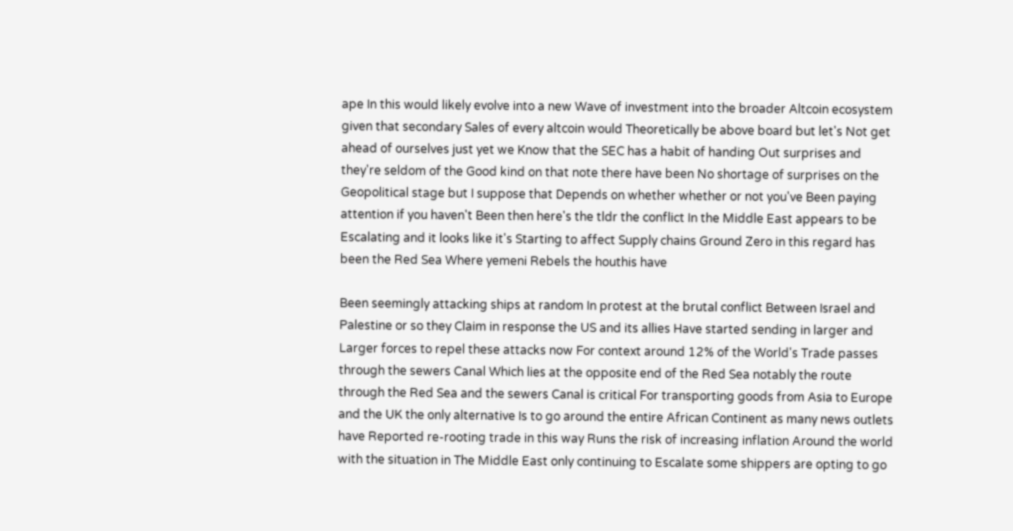ape In this would likely evolve into a new Wave of investment into the broader Altcoin ecosystem given that secondary Sales of every altcoin would Theoretically be above board but let's Not get ahead of ourselves just yet we Know that the SEC has a habit of handing Out surprises and they're seldom of the Good kind on that note there have been No shortage of surprises on the Geopolitical stage but I suppose that Depends on whether whether or not you've Been paying attention if you haven't Been then here's the tldr the conflict In the Middle East appears to be Escalating and it looks like it's Starting to affect Supply chains Ground Zero in this regard has been the Red Sea Where yemeni Rebels the houthis have

Been seemingly attacking ships at random In protest at the brutal conflict Between Israel and Palestine or so they Claim in response the US and its allies Have started sending in larger and Larger forces to repel these attacks now For context around 12% of the World's Trade passes through the sewers Canal Which lies at the opposite end of the Red Sea notably the route through the Red Sea and the sewers Canal is critical For transporting goods from Asia to Europe and the UK the only alternative Is to go around the entire African Continent as many news outlets have Reported re-rooting trade in this way Runs the risk of increasing inflation Around the world with the situation in The Middle East only continuing to Escalate some shippers are opting to go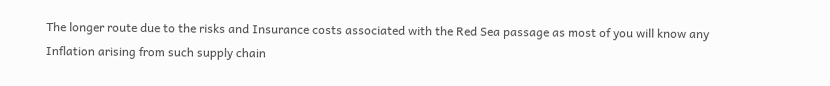The longer route due to the risks and Insurance costs associated with the Red Sea passage as most of you will know any Inflation arising from such supply chain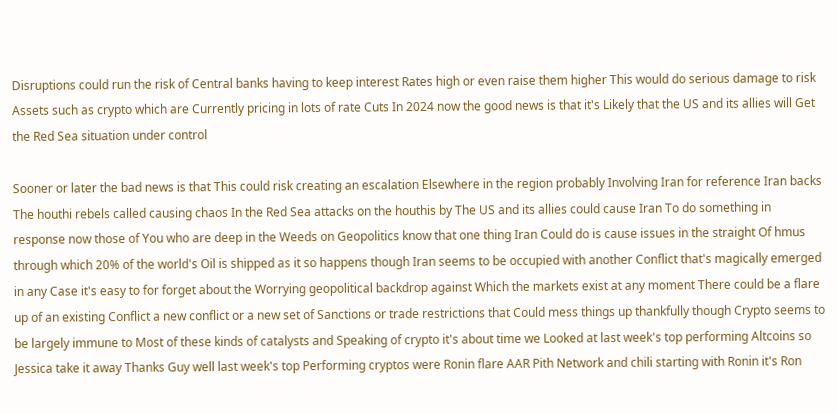Disruptions could run the risk of Central banks having to keep interest Rates high or even raise them higher This would do serious damage to risk Assets such as crypto which are Currently pricing in lots of rate Cuts In 2024 now the good news is that it's Likely that the US and its allies will Get the Red Sea situation under control

Sooner or later the bad news is that This could risk creating an escalation Elsewhere in the region probably Involving Iran for reference Iran backs The houthi rebels called causing chaos In the Red Sea attacks on the houthis by The US and its allies could cause Iran To do something in response now those of You who are deep in the Weeds on Geopolitics know that one thing Iran Could do is cause issues in the straight Of hmus through which 20% of the world's Oil is shipped as it so happens though Iran seems to be occupied with another Conflict that's magically emerged in any Case it's easy to for forget about the Worrying geopolitical backdrop against Which the markets exist at any moment There could be a flare up of an existing Conflict a new conflict or a new set of Sanctions or trade restrictions that Could mess things up thankfully though Crypto seems to be largely immune to Most of these kinds of catalysts and Speaking of crypto it's about time we Looked at last week's top performing Altcoins so Jessica take it away Thanks Guy well last week's top Performing cryptos were Ronin flare AAR Pith Network and chili starting with Ronin it's Ron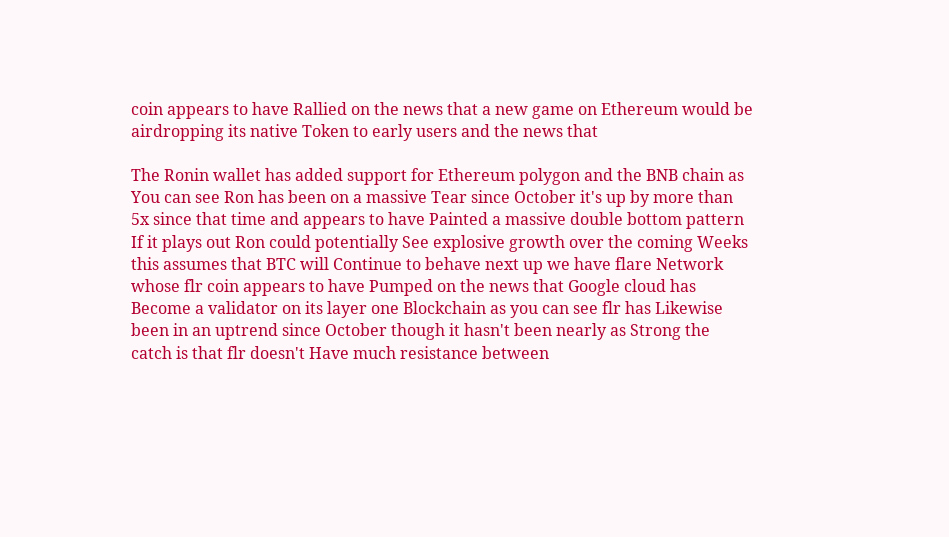coin appears to have Rallied on the news that a new game on Ethereum would be airdropping its native Token to early users and the news that

The Ronin wallet has added support for Ethereum polygon and the BNB chain as You can see Ron has been on a massive Tear since October it's up by more than 5x since that time and appears to have Painted a massive double bottom pattern If it plays out Ron could potentially See explosive growth over the coming Weeks this assumes that BTC will Continue to behave next up we have flare Network whose flr coin appears to have Pumped on the news that Google cloud has Become a validator on its layer one Blockchain as you can see flr has Likewise been in an uptrend since October though it hasn't been nearly as Strong the catch is that flr doesn't Have much resistance between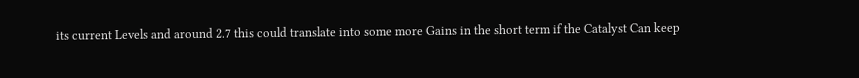its current Levels and around 2.7 this could translate into some more Gains in the short term if the Catalyst Can keep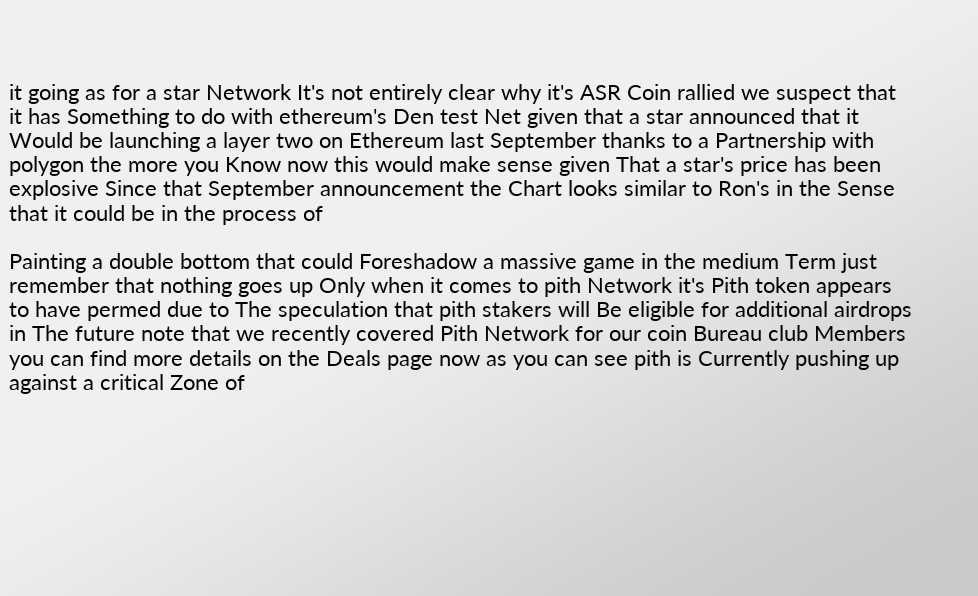it going as for a star Network It's not entirely clear why it's ASR Coin rallied we suspect that it has Something to do with ethereum's Den test Net given that a star announced that it Would be launching a layer two on Ethereum last September thanks to a Partnership with polygon the more you Know now this would make sense given That a star's price has been explosive Since that September announcement the Chart looks similar to Ron's in the Sense that it could be in the process of

Painting a double bottom that could Foreshadow a massive game in the medium Term just remember that nothing goes up Only when it comes to pith Network it's Pith token appears to have permed due to The speculation that pith stakers will Be eligible for additional airdrops in The future note that we recently covered Pith Network for our coin Bureau club Members you can find more details on the Deals page now as you can see pith is Currently pushing up against a critical Zone of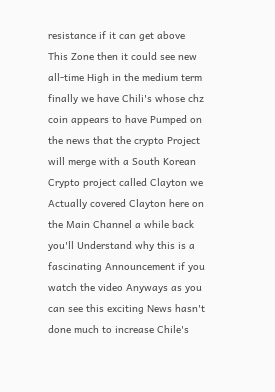resistance if it can get above This Zone then it could see new all-time High in the medium term finally we have Chili's whose chz coin appears to have Pumped on the news that the crypto Project will merge with a South Korean Crypto project called Clayton we Actually covered Clayton here on the Main Channel a while back you'll Understand why this is a fascinating Announcement if you watch the video Anyways as you can see this exciting News hasn't done much to increase Chile's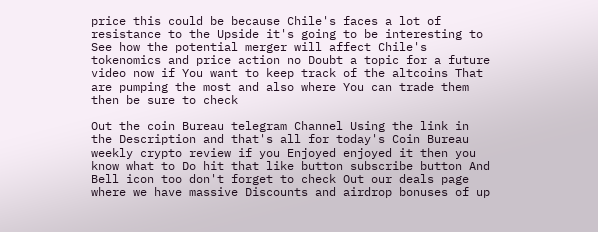price this could be because Chile's faces a lot of resistance to the Upside it's going to be interesting to See how the potential merger will affect Chile's tokenomics and price action no Doubt a topic for a future video now if You want to keep track of the altcoins That are pumping the most and also where You can trade them then be sure to check

Out the coin Bureau telegram Channel Using the link in the Description and that's all for today's Coin Bureau weekly crypto review if you Enjoyed enjoyed it then you know what to Do hit that like button subscribe button And Bell icon too don't forget to check Out our deals page where we have massive Discounts and airdrop bonuses of up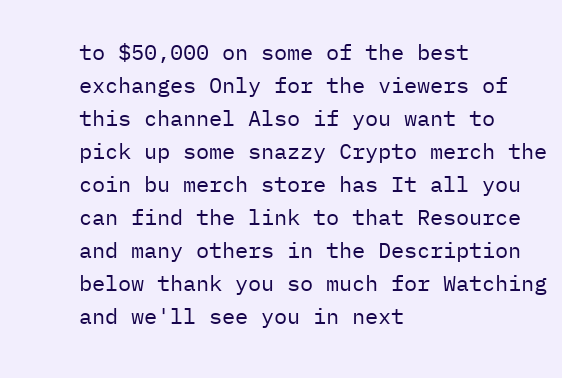to $50,000 on some of the best exchanges Only for the viewers of this channel Also if you want to pick up some snazzy Crypto merch the coin bu merch store has It all you can find the link to that Resource and many others in the Description below thank you so much for Watching and we'll see you in next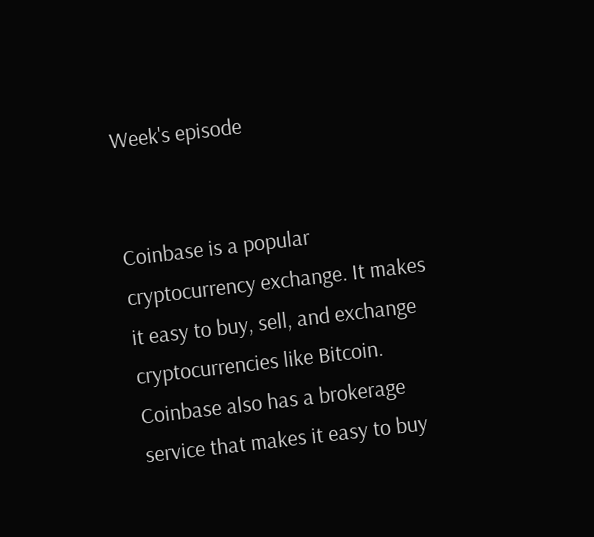Week's episode


Coinbase is a popular cryptocurrency exchange. It makes it easy to buy, sell, and exchange cryptocurrencies like Bitcoin. Coinbase also has a brokerage service that makes it easy to buy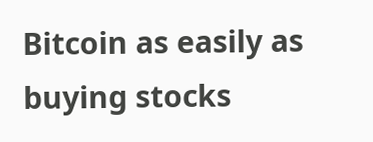Bitcoin as easily as buying stocks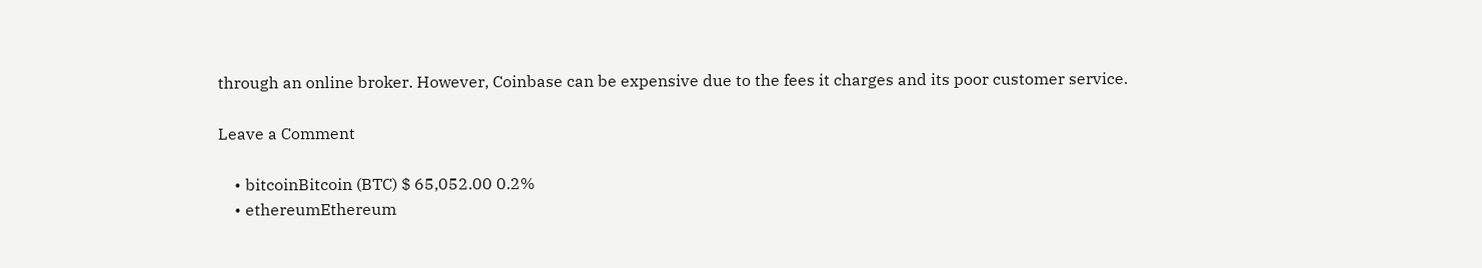through an online broker. However, Coinbase can be expensive due to the fees it charges and its poor customer service.

Leave a Comment

    • bitcoinBitcoin (BTC) $ 65,052.00 0.2%
    • ethereumEthereum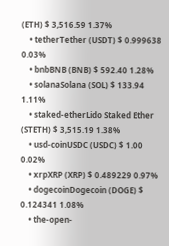(ETH) $ 3,516.59 1.37%
    • tetherTether (USDT) $ 0.999638 0.03%
    • bnbBNB (BNB) $ 592.40 1.28%
    • solanaSolana (SOL) $ 133.94 1.11%
    • staked-etherLido Staked Ether (STETH) $ 3,515.19 1.38%
    • usd-coinUSDC (USDC) $ 1.00 0.02%
    • xrpXRP (XRP) $ 0.489229 0.97%
    • dogecoinDogecoin (DOGE) $ 0.124341 1.08%
    • the-open-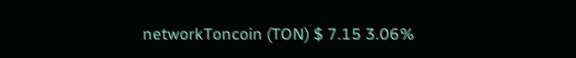networkToncoin (TON) $ 7.15 3.06%